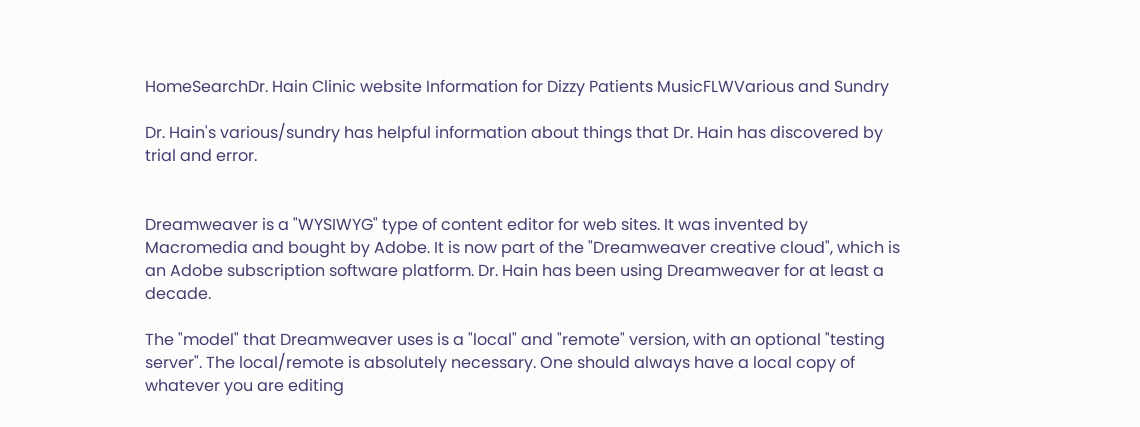HomeSearchDr. Hain Clinic website Information for Dizzy Patients MusicFLWVarious and Sundry

Dr. Hain's various/sundry has helpful information about things that Dr. Hain has discovered by trial and error.


Dreamweaver is a "WYSIWYG" type of content editor for web sites. It was invented by Macromedia and bought by Adobe. It is now part of the "Dreamweaver creative cloud", which is an Adobe subscription software platform. Dr. Hain has been using Dreamweaver for at least a decade.

The "model" that Dreamweaver uses is a "local" and "remote" version, with an optional "testing server". The local/remote is absolutely necessary. One should always have a local copy of whatever you are editing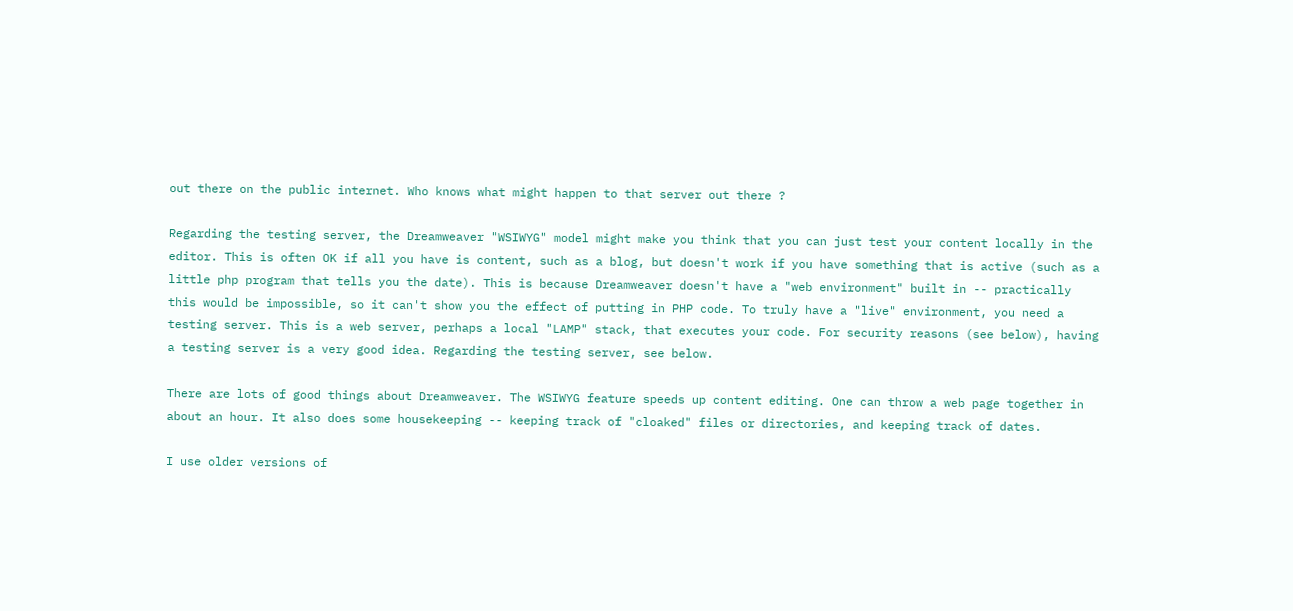out there on the public internet. Who knows what might happen to that server out there ?

Regarding the testing server, the Dreamweaver "WSIWYG" model might make you think that you can just test your content locally in the editor. This is often OK if all you have is content, such as a blog, but doesn't work if you have something that is active (such as a little php program that tells you the date). This is because Dreamweaver doesn't have a "web environment" built in -- practically this would be impossible, so it can't show you the effect of putting in PHP code. To truly have a "live" environment, you need a testing server. This is a web server, perhaps a local "LAMP" stack, that executes your code. For security reasons (see below), having a testing server is a very good idea. Regarding the testing server, see below.

There are lots of good things about Dreamweaver. The WSIWYG feature speeds up content editing. One can throw a web page together in about an hour. It also does some housekeeping -- keeping track of "cloaked" files or directories, and keeping track of dates.

I use older versions of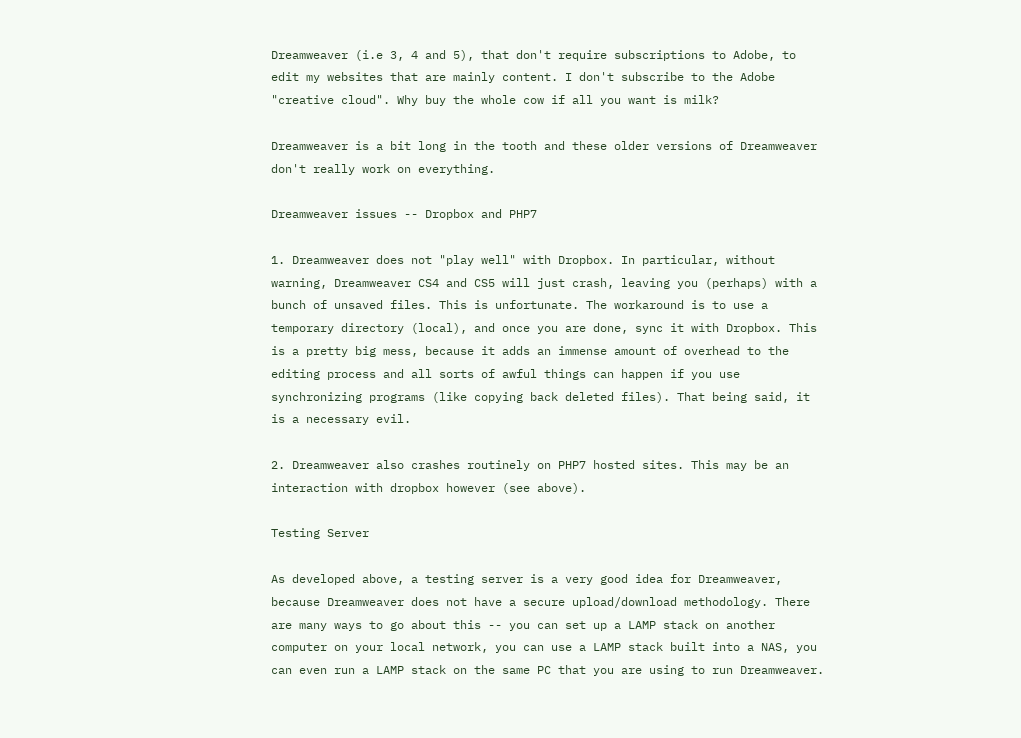Dreamweaver (i.e 3, 4 and 5), that don't require subscriptions to Adobe, to edit my websites that are mainly content. I don't subscribe to the Adobe "creative cloud". Why buy the whole cow if all you want is milk?

Dreamweaver is a bit long in the tooth and these older versions of Dreamweaver don't really work on everything.

Dreamweaver issues -- Dropbox and PHP7

1. Dreamweaver does not "play well" with Dropbox. In particular, without warning, Dreamweaver CS4 and CS5 will just crash, leaving you (perhaps) with a bunch of unsaved files. This is unfortunate. The workaround is to use a temporary directory (local), and once you are done, sync it with Dropbox. This is a pretty big mess, because it adds an immense amount of overhead to the editing process and all sorts of awful things can happen if you use synchronizing programs (like copying back deleted files). That being said, it is a necessary evil.

2. Dreamweaver also crashes routinely on PHP7 hosted sites. This may be an interaction with dropbox however (see above).

Testing Server

As developed above, a testing server is a very good idea for Dreamweaver, because Dreamweaver does not have a secure upload/download methodology. There are many ways to go about this -- you can set up a LAMP stack on another computer on your local network, you can use a LAMP stack built into a NAS, you can even run a LAMP stack on the same PC that you are using to run Dreamweaver.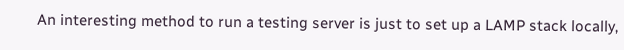An interesting method to run a testing server is just to set up a LAMP stack locally,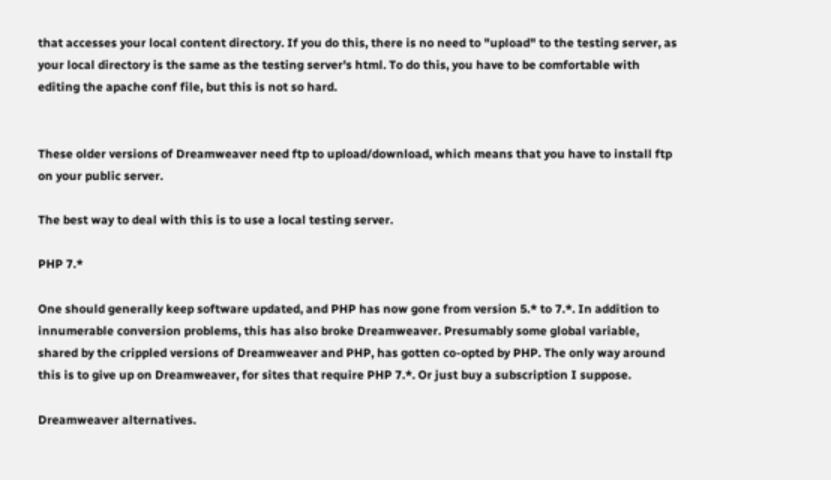that accesses your local content directory. If you do this, there is no need to "upload" to the testing server, as your local directory is the same as the testing server's html. To do this, you have to be comfortable with editing the apache conf file, but this is not so hard.


These older versions of Dreamweaver need ftp to upload/download, which means that you have to install ftp on your public server.

The best way to deal with this is to use a local testing server.

PHP 7.*

One should generally keep software updated, and PHP has now gone from version 5.* to 7.*. In addition to innumerable conversion problems, this has also broke Dreamweaver. Presumably some global variable, shared by the crippled versions of Dreamweaver and PHP, has gotten co-opted by PHP. The only way around this is to give up on Dreamweaver, for sites that require PHP 7.*. Or just buy a subscription I suppose.

Dreamweaver alternatives.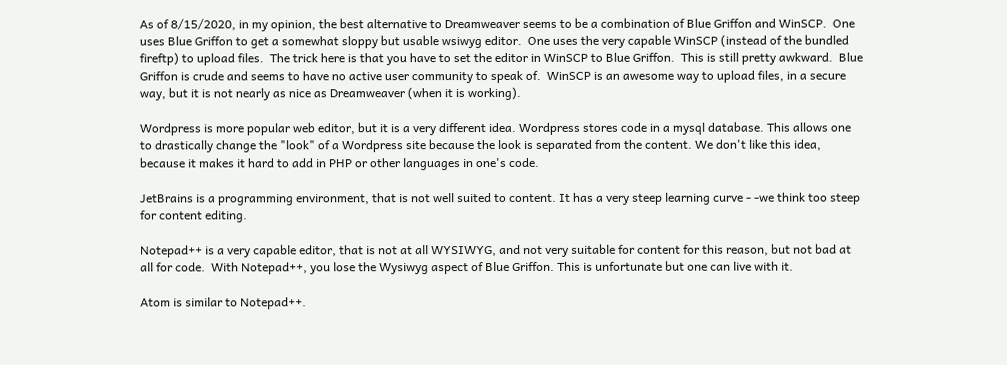As of 8/15/2020, in my opinion, the best alternative to Dreamweaver seems to be a combination of Blue Griffon and WinSCP.  One uses Blue Griffon to get a somewhat sloppy but usable wsiwyg editor.  One uses the very capable WinSCP (instead of the bundled fireftp) to upload files.  The trick here is that you have to set the editor in WinSCP to Blue Griffon.  This is still pretty awkward.  Blue Griffon is crude and seems to have no active user community to speak of.  WinSCP is an awesome way to upload files, in a secure way, but it is not nearly as nice as Dreamweaver (when it is working).

Wordpress is more popular web editor, but it is a very different idea. Wordpress stores code in a mysql database. This allows one to drastically change the "look" of a Wordpress site because the look is separated from the content. We don't like this idea, because it makes it hard to add in PHP or other languages in one's code.

JetBrains is a programming environment, that is not well suited to content. It has a very steep learning curve - -we think too steep for content editing.

Notepad++ is a very capable editor, that is not at all WYSIWYG, and not very suitable for content for this reason, but not bad at all for code.  With Notepad++, you lose the Wysiwyg aspect of Blue Griffon. This is unfortunate but one can live with it.

Atom is similar to Notepad++.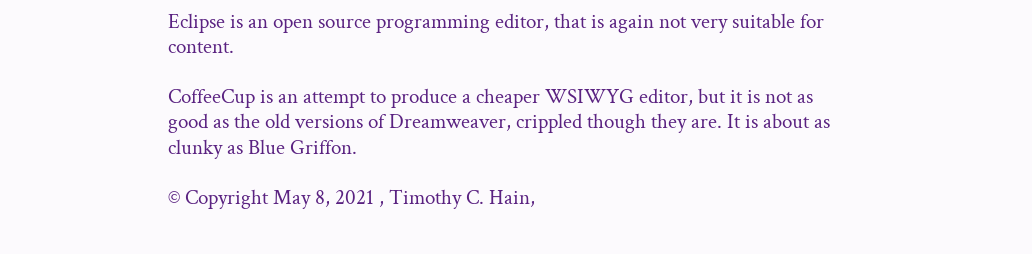Eclipse is an open source programming editor, that is again not very suitable for content.

CoffeeCup is an attempt to produce a cheaper WSIWYG editor, but it is not as good as the old versions of Dreamweaver, crippled though they are. It is about as clunky as Blue Griffon.

© Copyright May 8, 2021 , Timothy C. Hain,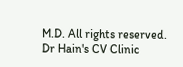M.D. All rights reserved.
Dr Hain's CV Clinic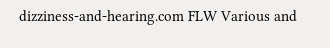dizziness-and-hearing.com FLW Various and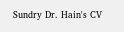Sundry Dr. Hain's CV